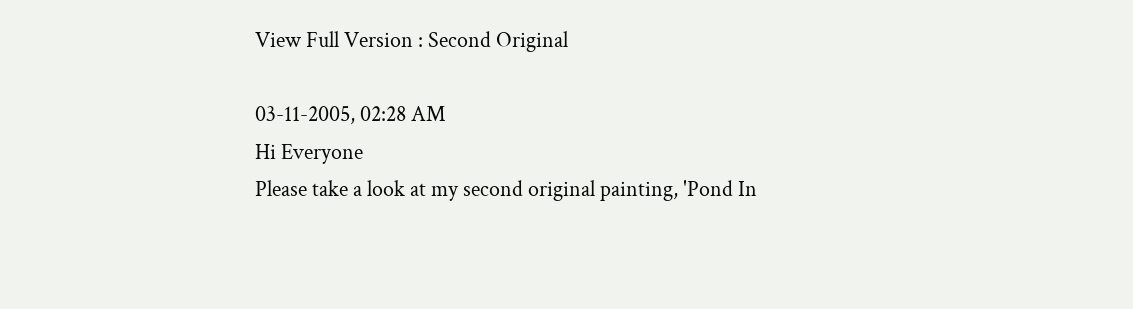View Full Version : Second Original

03-11-2005, 02:28 AM
Hi Everyone
Please take a look at my second original painting, 'Pond In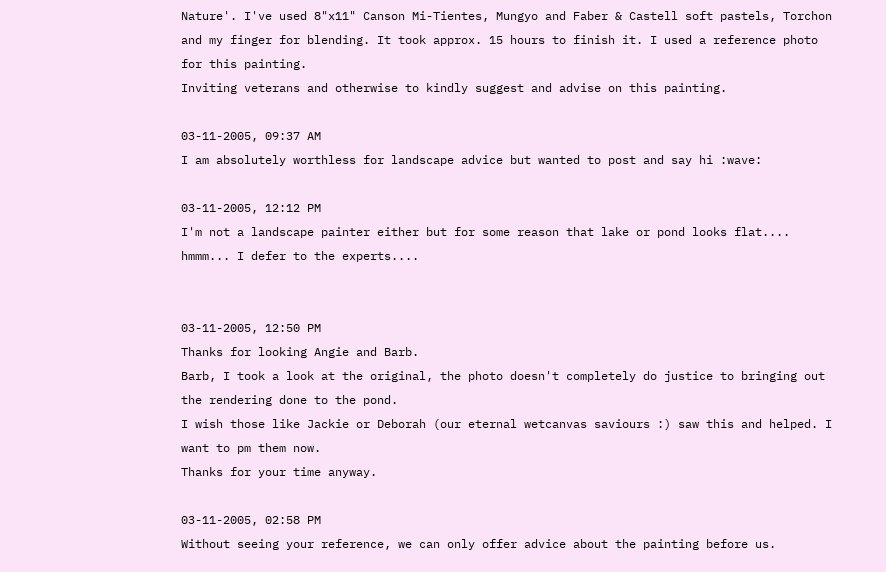Nature'. I've used 8"x11" Canson Mi-Tientes, Mungyo and Faber & Castell soft pastels, Torchon and my finger for blending. It took approx. 15 hours to finish it. I used a reference photo for this painting.
Inviting veterans and otherwise to kindly suggest and advise on this painting.

03-11-2005, 09:37 AM
I am absolutely worthless for landscape advice but wanted to post and say hi :wave:

03-11-2005, 12:12 PM
I'm not a landscape painter either but for some reason that lake or pond looks flat.... hmmm... I defer to the experts....


03-11-2005, 12:50 PM
Thanks for looking Angie and Barb.
Barb, I took a look at the original, the photo doesn't completely do justice to bringing out the rendering done to the pond.
I wish those like Jackie or Deborah (our eternal wetcanvas saviours :) saw this and helped. I want to pm them now.
Thanks for your time anyway.

03-11-2005, 02:58 PM
Without seeing your reference, we can only offer advice about the painting before us.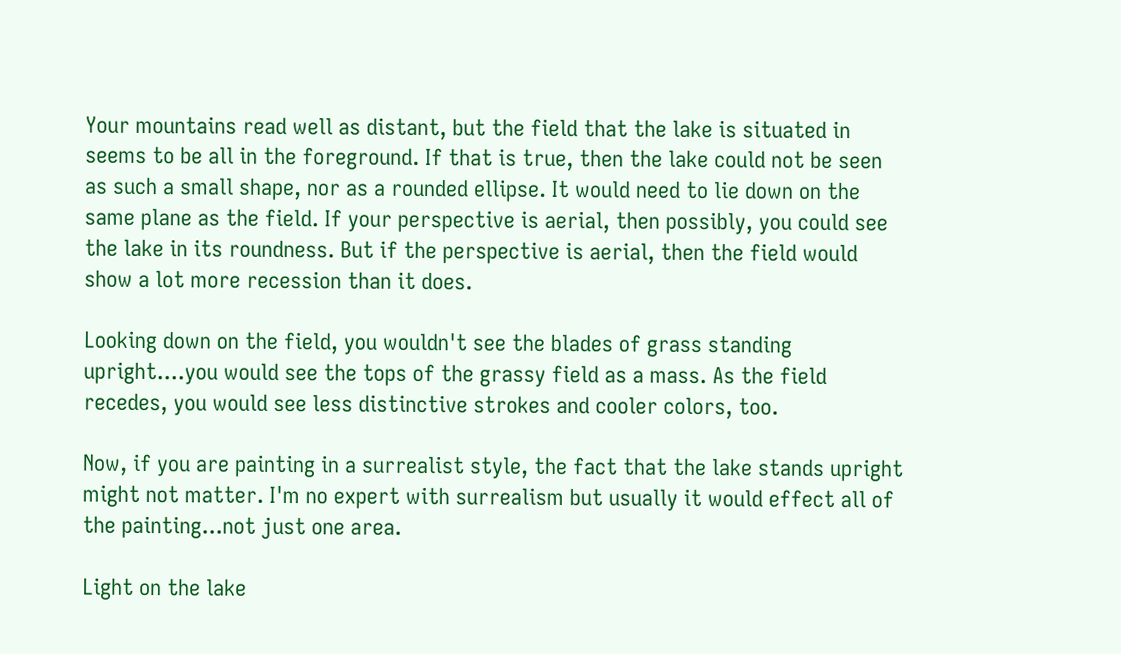Your mountains read well as distant, but the field that the lake is situated in seems to be all in the foreground. If that is true, then the lake could not be seen as such a small shape, nor as a rounded ellipse. It would need to lie down on the same plane as the field. If your perspective is aerial, then possibly, you could see the lake in its roundness. But if the perspective is aerial, then the field would show a lot more recession than it does.

Looking down on the field, you wouldn't see the blades of grass standing upright....you would see the tops of the grassy field as a mass. As the field recedes, you would see less distinctive strokes and cooler colors, too.

Now, if you are painting in a surrealist style, the fact that the lake stands upright might not matter. I'm no expert with surrealism but usually it would effect all of the painting...not just one area.

Light on the lake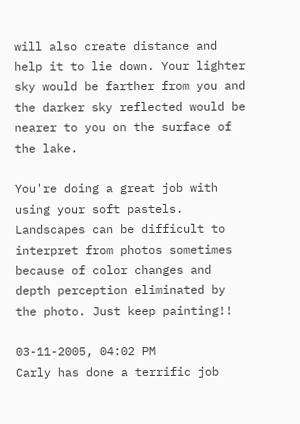will also create distance and help it to lie down. Your lighter sky would be farther from you and the darker sky reflected would be nearer to you on the surface of the lake.

You're doing a great job with using your soft pastels. Landscapes can be difficult to interpret from photos sometimes because of color changes and depth perception eliminated by the photo. Just keep painting!!

03-11-2005, 04:02 PM
Carly has done a terrific job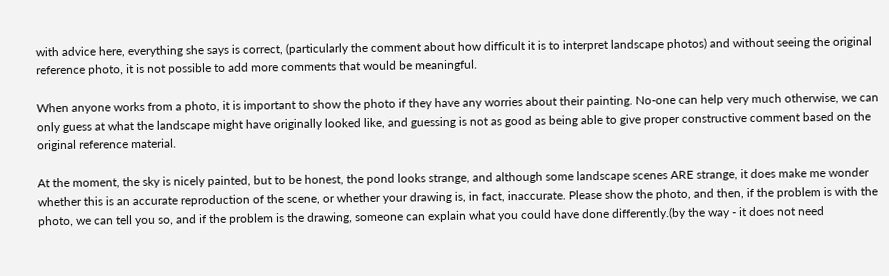with advice here, everything she says is correct, (particularly the comment about how difficult it is to interpret landscape photos) and without seeing the original reference photo, it is not possible to add more comments that would be meaningful.

When anyone works from a photo, it is important to show the photo if they have any worries about their painting. No-one can help very much otherwise, we can only guess at what the landscape might have originally looked like, and guessing is not as good as being able to give proper constructive comment based on the original reference material.

At the moment, the sky is nicely painted, but to be honest, the pond looks strange, and although some landscape scenes ARE strange, it does make me wonder whether this is an accurate reproduction of the scene, or whether your drawing is, in fact, inaccurate. Please show the photo, and then, if the problem is with the photo, we can tell you so, and if the problem is the drawing, someone can explain what you could have done differently.(by the way - it does not need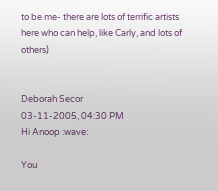to be me- there are lots of terrific artists here who can help, like Carly, and lots of others)


Deborah Secor
03-11-2005, 04:30 PM
Hi Anoop :wave:

You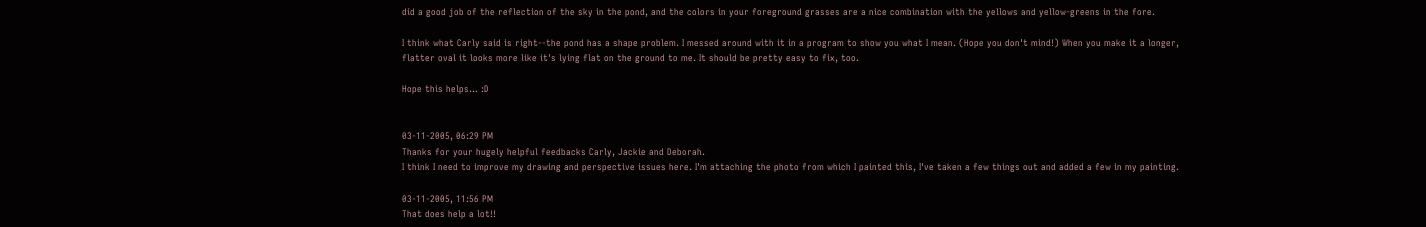did a good job of the reflection of the sky in the pond, and the colors in your foreground grasses are a nice combination with the yellows and yellow-greens in the fore.

I think what Carly said is right--the pond has a shape problem. I messed around with it in a program to show you what I mean. (Hope you don't mind!) When you make it a longer, flatter oval it looks more like it's lying flat on the ground to me. It should be pretty easy to fix, too.

Hope this helps... :D


03-11-2005, 06:29 PM
Thanks for your hugely helpful feedbacks Carly, Jackie and Deborah.
I think I need to improve my drawing and perspective issues here. I'm attaching the photo from which I painted this, I've taken a few things out and added a few in my painting.

03-11-2005, 11:56 PM
That does help a lot!!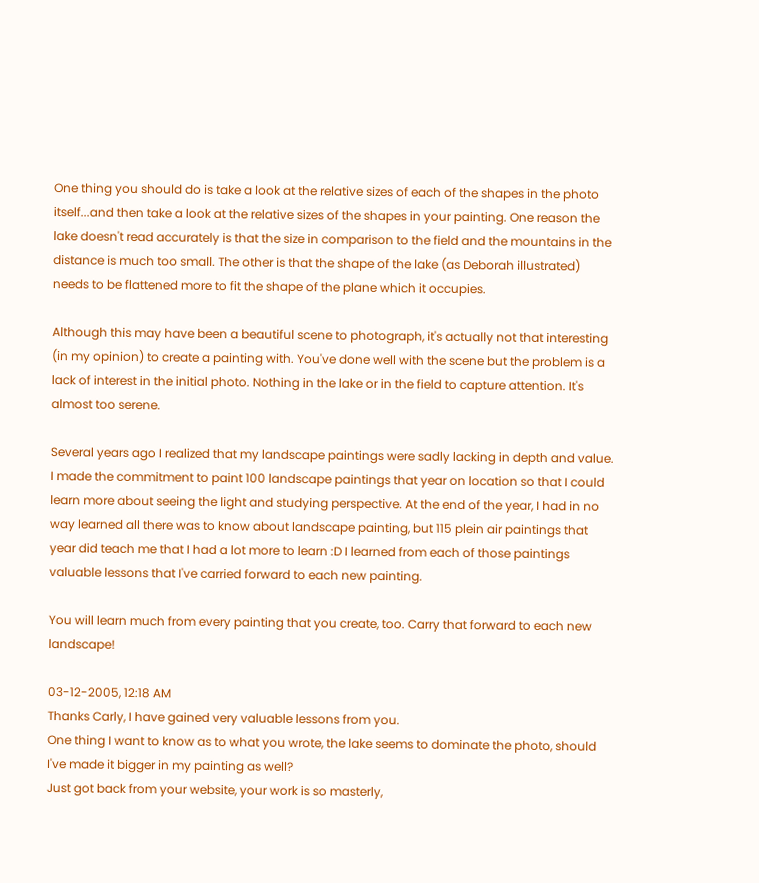One thing you should do is take a look at the relative sizes of each of the shapes in the photo itself...and then take a look at the relative sizes of the shapes in your painting. One reason the lake doesn't read accurately is that the size in comparison to the field and the mountains in the distance is much too small. The other is that the shape of the lake (as Deborah illustrated) needs to be flattened more to fit the shape of the plane which it occupies.

Although this may have been a beautiful scene to photograph, it's actually not that interesting (in my opinion) to create a painting with. You've done well with the scene but the problem is a lack of interest in the initial photo. Nothing in the lake or in the field to capture attention. It's almost too serene.

Several years ago I realized that my landscape paintings were sadly lacking in depth and value. I made the commitment to paint 100 landscape paintings that year on location so that I could learn more about seeing the light and studying perspective. At the end of the year, I had in no way learned all there was to know about landscape painting, but 115 plein air paintings that year did teach me that I had a lot more to learn :D I learned from each of those paintings valuable lessons that I've carried forward to each new painting.

You will learn much from every painting that you create, too. Carry that forward to each new landscape!

03-12-2005, 12:18 AM
Thanks Carly, I have gained very valuable lessons from you.
One thing I want to know as to what you wrote, the lake seems to dominate the photo, should I've made it bigger in my painting as well?
Just got back from your website, your work is so masterly,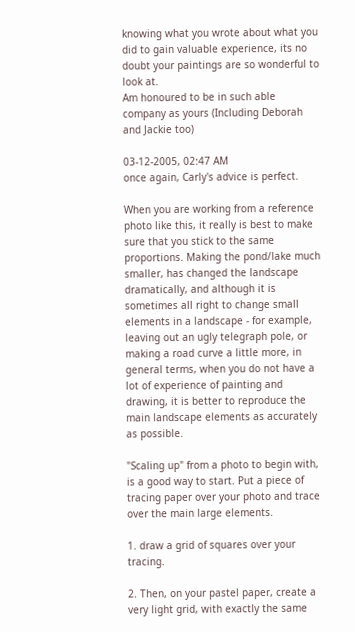knowing what you wrote about what you did to gain valuable experience, its no doubt your paintings are so wonderful to look at.
Am honoured to be in such able company as yours (Including Deborah and Jackie too)

03-12-2005, 02:47 AM
once again, Carly's advice is perfect.

When you are working from a reference photo like this, it really is best to make sure that you stick to the same proportions. Making the pond/lake much smaller, has changed the landscape dramatically, and although it is sometimes all right to change small elements in a landscape - for example, leaving out an ugly telegraph pole, or making a road curve a little more, in general terms, when you do not have a lot of experience of painting and drawing, it is better to reproduce the main landscape elements as accurately as possible.

"Scaling up" from a photo to begin with, is a good way to start. Put a piece of tracing paper over your photo and trace over the main large elements.

1. draw a grid of squares over your tracing.

2. Then, on your pastel paper, create a very light grid, with exactly the same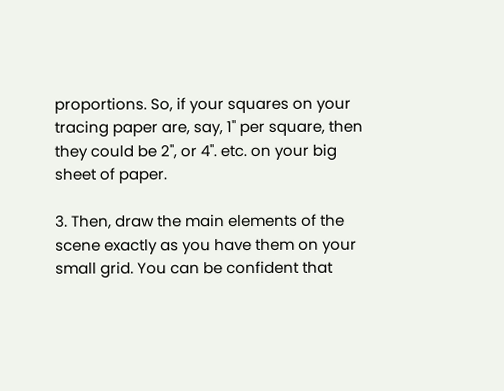proportions. So, if your squares on your tracing paper are, say, 1" per square, then they could be 2", or 4". etc. on your big sheet of paper.

3. Then, draw the main elements of the scene exactly as you have them on your small grid. You can be confident that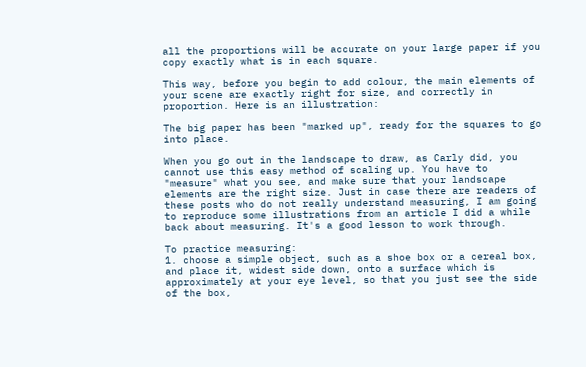all the proportions will be accurate on your large paper if you copy exactly what is in each square.

This way, before you begin to add colour, the main elements of your scene are exactly right for size, and correctly in proportion. Here is an illustration:

The big paper has been "marked up", ready for the squares to go into place.

When you go out in the landscape to draw, as Carly did, you cannot use this easy method of scaling up. You have to "measure" what you see, and make sure that your landscape elements are the right size. Just in case there are readers of these posts who do not really understand measuring, I am going to reproduce some illustrations from an article I did a while back about measuring. It's a good lesson to work through.

To practice measuring:
1. choose a simple object, such as a shoe box or a cereal box, and place it, widest side down, onto a surface which is approximately at your eye level, so that you just see the side of the box,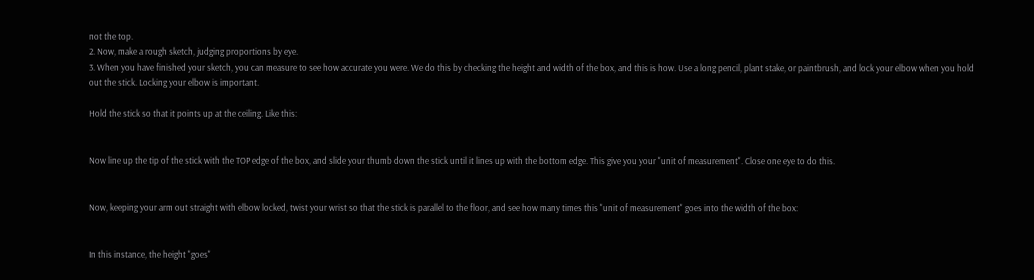not the top.
2. Now, make a rough sketch, judging proportions by eye.
3. When you have finished your sketch, you can measure to see how accurate you were. We do this by checking the height and width of the box, and this is how. Use a long pencil, plant stake, or paintbrush, and lock your elbow when you hold out the stick. Locking your elbow is important.

Hold the stick so that it points up at the ceiling. Like this:


Now line up the tip of the stick with the TOP edge of the box, and slide your thumb down the stick until it lines up with the bottom edge. This give you your "unit of measurement". Close one eye to do this.


Now, keeping your arm out straight with elbow locked, twist your wrist so that the stick is parallel to the floor, and see how many times this "unit of measurement" goes into the width of the box:


In this instance, the height "goes"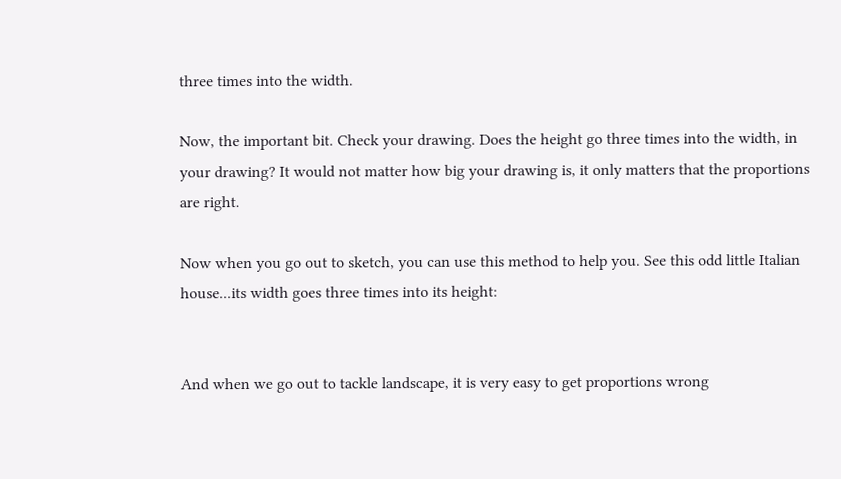three times into the width.

Now, the important bit. Check your drawing. Does the height go three times into the width, in your drawing? It would not matter how big your drawing is, it only matters that the proportions are right.

Now when you go out to sketch, you can use this method to help you. See this odd little Italian house...its width goes three times into its height:


And when we go out to tackle landscape, it is very easy to get proportions wrong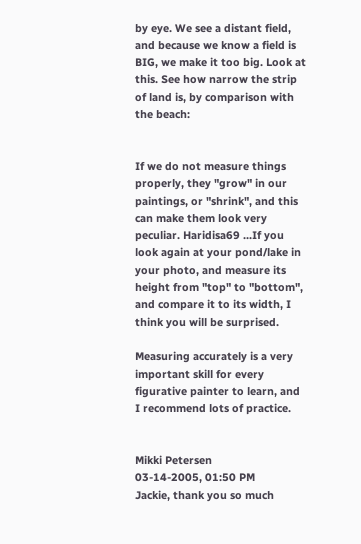by eye. We see a distant field, and because we know a field is BIG, we make it too big. Look at this. See how narrow the strip of land is, by comparison with the beach:


If we do not measure things properly, they "grow" in our paintings, or "shrink", and this can make them look very peculiar. Haridisa69 ...If you look again at your pond/lake in your photo, and measure its height from "top" to "bottom", and compare it to its width, I think you will be surprised.

Measuring accurately is a very important skill for every figurative painter to learn, and I recommend lots of practice.


Mikki Petersen
03-14-2005, 01:50 PM
Jackie, thank you so much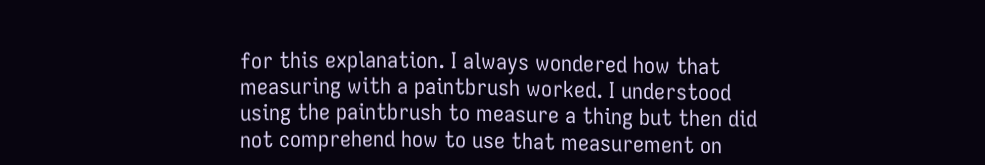for this explanation. I always wondered how that measuring with a paintbrush worked. I understood using the paintbrush to measure a thing but then did not comprehend how to use that measurement on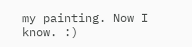my painting. Now I know. :)